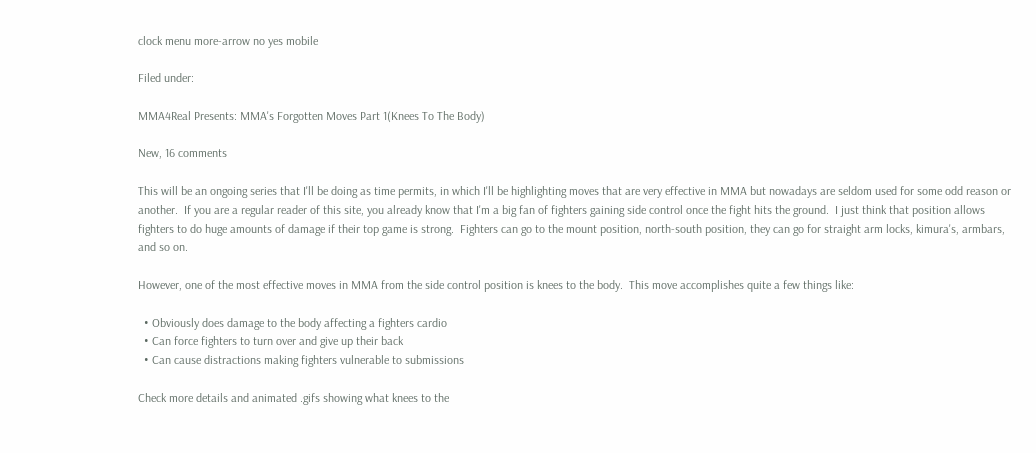clock menu more-arrow no yes mobile

Filed under:

MMA4Real Presents: MMA's Forgotten Moves Part 1(Knees To The Body)

New, 16 comments

This will be an ongoing series that I'll be doing as time permits, in which I'll be highlighting moves that are very effective in MMA but nowadays are seldom used for some odd reason or another.  If you are a regular reader of this site, you already know that I'm a big fan of fighters gaining side control once the fight hits the ground.  I just think that position allows fighters to do huge amounts of damage if their top game is strong.  Fighters can go to the mount position, north-south position, they can go for straight arm locks, kimura's, armbars, and so on.

However, one of the most effective moves in MMA from the side control position is knees to the body.  This move accomplishes quite a few things like:

  • Obviously does damage to the body affecting a fighters cardio
  • Can force fighters to turn over and give up their back
  • Can cause distractions making fighters vulnerable to submissions

Check more details and animated .gifs showing what knees to the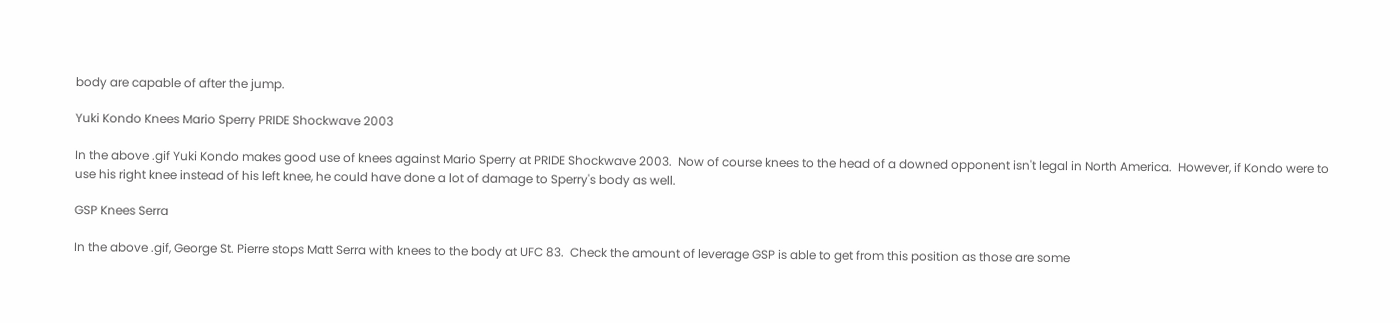body are capable of after the jump.

Yuki Kondo Knees Mario Sperry PRIDE Shockwave 2003

In the above .gif Yuki Kondo makes good use of knees against Mario Sperry at PRIDE Shockwave 2003.  Now of course knees to the head of a downed opponent isn't legal in North America.  However, if Kondo were to use his right knee instead of his left knee, he could have done a lot of damage to Sperry's body as well.

GSP Knees Serra

In the above .gif, George St. Pierre stops Matt Serra with knees to the body at UFC 83.  Check the amount of leverage GSP is able to get from this position as those are some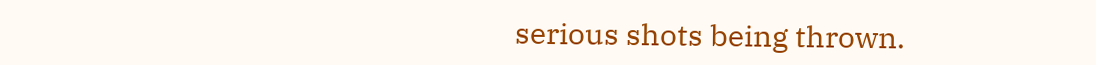serious shots being thrown.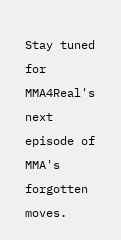Stay tuned for MMA4Real's next episode of MMA's forgotten moves.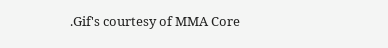.Gif's courtesy of MMA Core